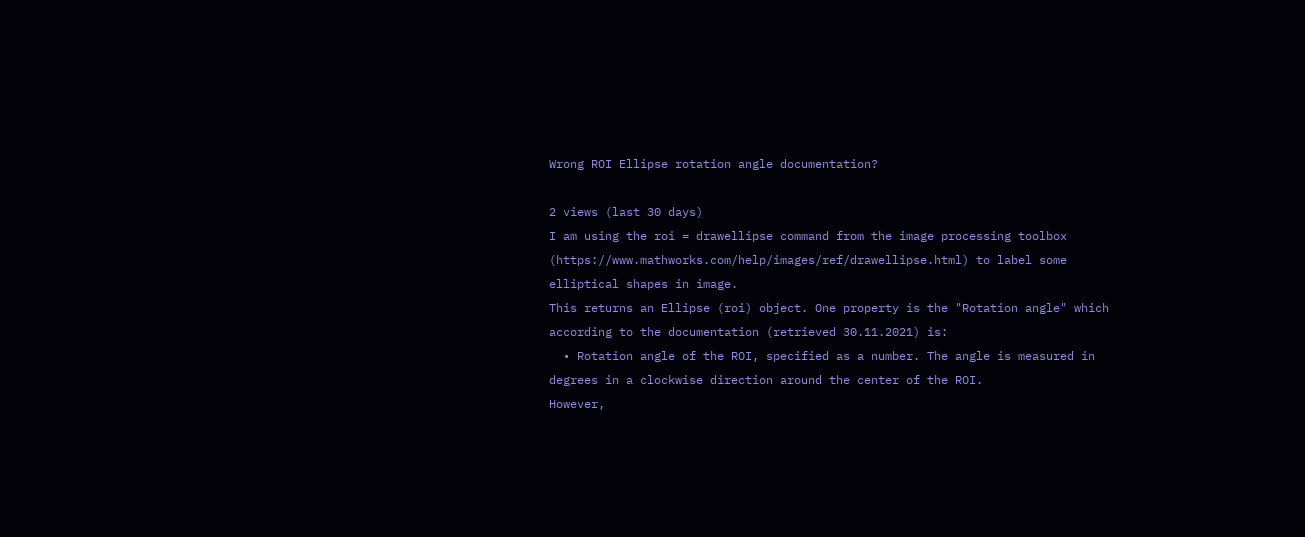Wrong ROI Ellipse rotation angle documentation?

2 views (last 30 days)
I am using the roi = drawellipse command from the image processing toolbox (https://www.mathworks.com/help/images/ref/drawellipse.html) to label some elliptical shapes in image.
This returns an Ellipse (roi) object. One property is the "Rotation angle" which according to the documentation (retrieved 30.11.2021) is:
  • Rotation angle of the ROI, specified as a number. The angle is measured in degrees in a clockwise direction around the center of the ROI.
However,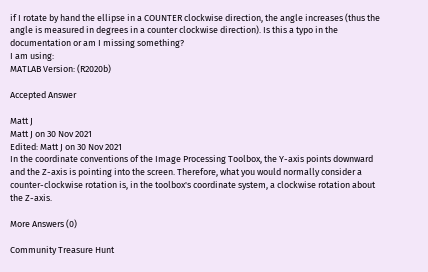if I rotate by hand the ellipse in a COUNTER clockwise direction, the angle increases (thus the angle is measured in degrees in a counter clockwise direction). Is this a typo in the documentation or am I missing something?
I am using:
MATLAB Version: (R2020b)

Accepted Answer

Matt J
Matt J on 30 Nov 2021
Edited: Matt J on 30 Nov 2021
In the coordinate conventions of the Image Processing Toolbox, the Y-axis points downward and the Z-axis is pointing into the screen. Therefore, what you would normally consider a counter-clockwise rotation is, in the toolbox's coordinate system, a clockwise rotation about the Z-axis.

More Answers (0)

Community Treasure Hunt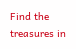Find the treasures in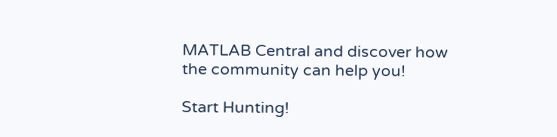MATLAB Central and discover how the community can help you!

Start Hunting!